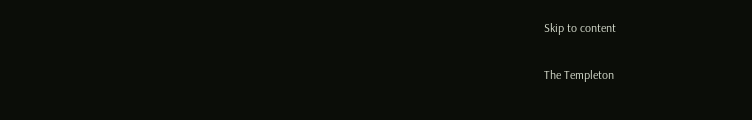Skip to content

The Templeton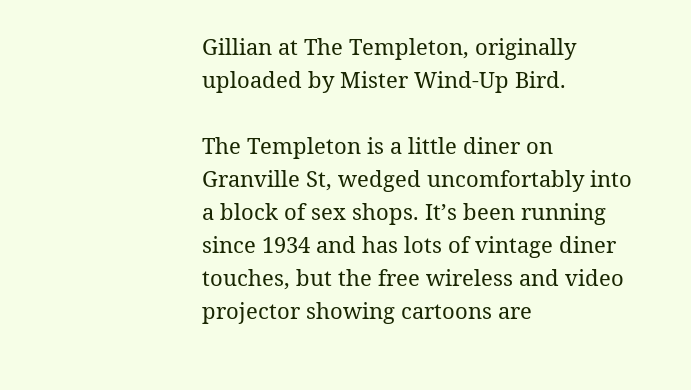Gillian at The Templeton, originally uploaded by Mister Wind-Up Bird.

The Templeton is a little diner on Granville St, wedged uncomfortably into a block of sex shops. It’s been running since 1934 and has lots of vintage diner touches, but the free wireless and video projector showing cartoons are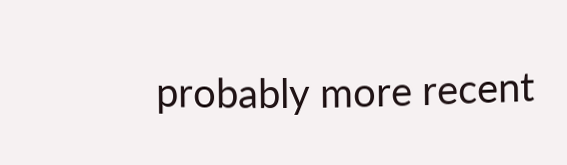probably more recent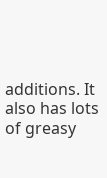additions. It also has lots of greasy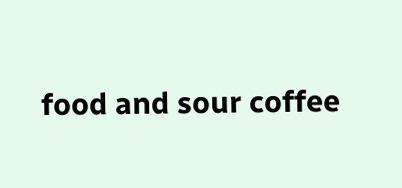food and sour coffee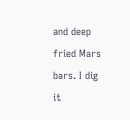and deep fried Mars bars. I dig it